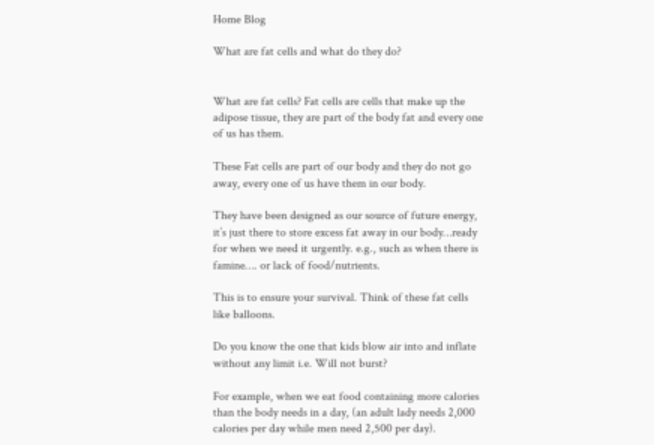Home Blog

What are fat cells and what do they do?


What are fat cells? Fat cells are cells that make up the adipose tissue, they are part of the body fat and every one of us has them.

These Fat cells are part of our body and they do not go away, every one of us have them in our body.

They have been designed as our source of future energy, it’s just there to store excess fat away in our body…ready for when we need it urgently. e.g., such as when there is famine…. or lack of food/nutrients.

This is to ensure your survival. Think of these fat cells like balloons.

Do you know the one that kids blow air into and inflate without any limit i.e. Will not burst?

For example, when we eat food containing more calories than the body needs in a day, (an adult lady needs 2,000 calories per day while men need 2,500 per day).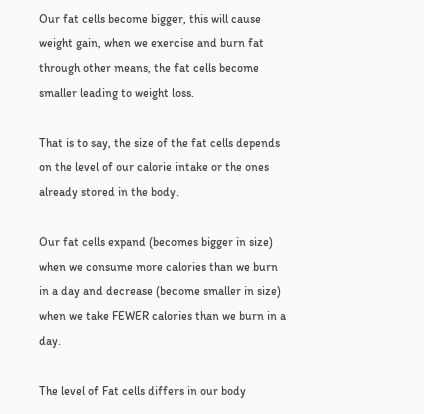Our fat cells become bigger, this will cause weight gain, when we exercise and burn fat through other means, the fat cells become smaller leading to weight loss.

That is to say, the size of the fat cells depends on the level of our calorie intake or the ones already stored in the body.

Our fat cells expand (becomes bigger in size) when we consume more calories than we burn in a day and decrease (become smaller in size) when we take FEWER calories than we burn in a day.

The level of Fat cells differs in our body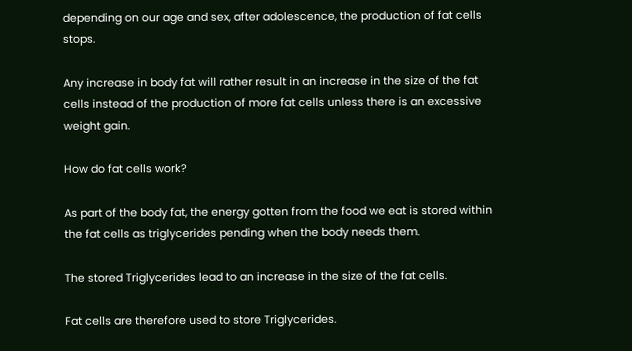depending on our age and sex, after adolescence, the production of fat cells stops.

Any increase in body fat will rather result in an increase in the size of the fat cells instead of the production of more fat cells unless there is an excessive weight gain.

How do fat cells work?

As part of the body fat, the energy gotten from the food we eat is stored within the fat cells as triglycerides pending when the body needs them.

The stored Triglycerides lead to an increase in the size of the fat cells.

Fat cells are therefore used to store Triglycerides.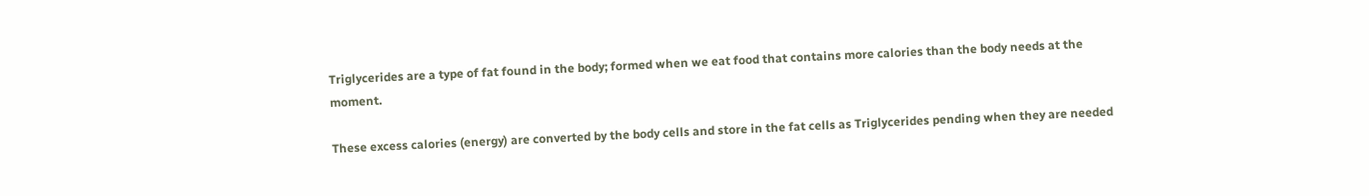Triglycerides are a type of fat found in the body; formed when we eat food that contains more calories than the body needs at the moment.

These excess calories (energy) are converted by the body cells and store in the fat cells as Triglycerides pending when they are needed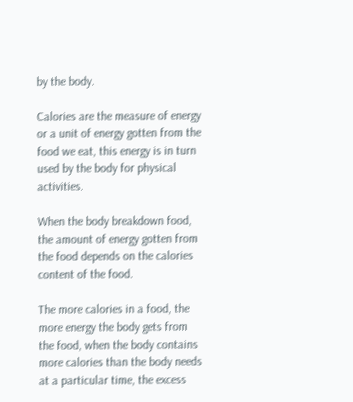by the body.

Calories are the measure of energy or a unit of energy gotten from the food we eat, this energy is in turn used by the body for physical activities.

When the body breakdown food, the amount of energy gotten from the food depends on the calories content of the food.

The more calories in a food, the more energy the body gets from the food, when the body contains more calories than the body needs at a particular time, the excess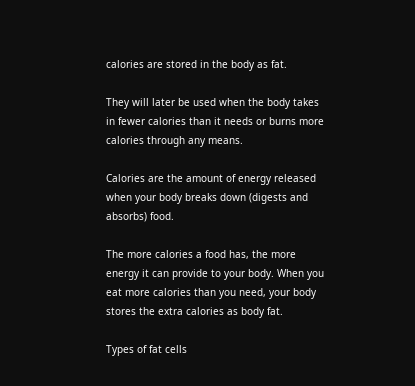calories are stored in the body as fat.

They will later be used when the body takes in fewer calories than it needs or burns more calories through any means.

Calories are the amount of energy released when your body breaks down (digests and absorbs) food.

The more calories a food has, the more energy it can provide to your body. When you eat more calories than you need, your body stores the extra calories as body fat.

Types of fat cells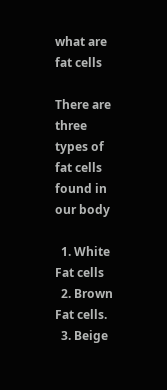what are fat cells

There are three types of fat cells found in our body

  1. White Fat cells
  2. Brown Fat cells.
  3. Beige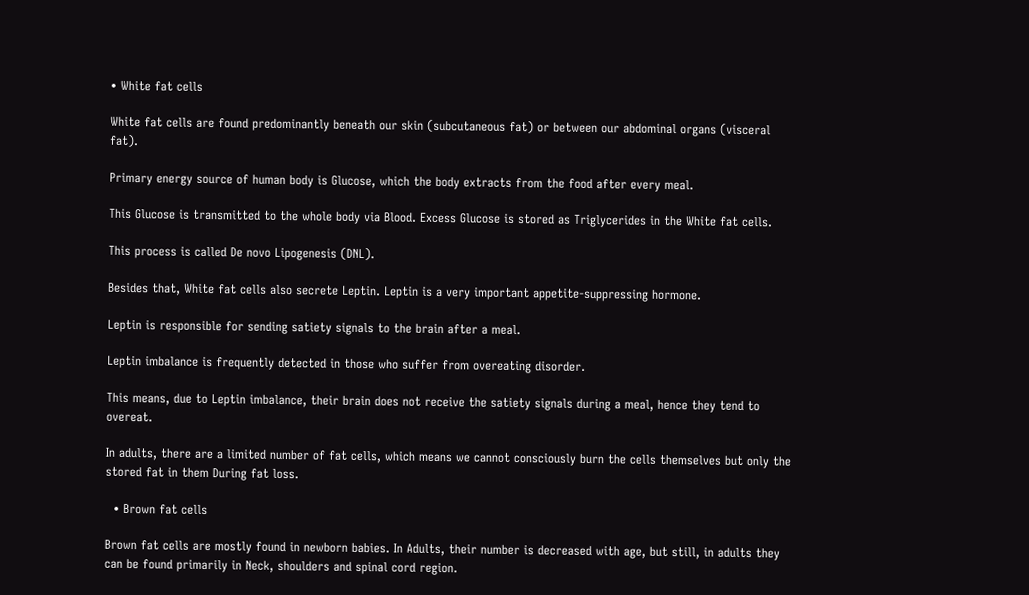• White fat cells

White fat cells are found predominantly beneath our skin (subcutaneous fat) or between our abdominal organs (visceral fat).

Primary energy source of human body is Glucose, which the body extracts from the food after every meal.

This Glucose is transmitted to the whole body via Blood. Excess Glucose is stored as Triglycerides in the White fat cells.

This process is called De novo Lipogenesis (DNL).

Besides that, White fat cells also secrete Leptin. Leptin is a very important appetite-suppressing hormone.

Leptin is responsible for sending satiety signals to the brain after a meal.

Leptin imbalance is frequently detected in those who suffer from overeating disorder.

This means, due to Leptin imbalance, their brain does not receive the satiety signals during a meal, hence they tend to overeat.

In adults, there are a limited number of fat cells, which means we cannot consciously burn the cells themselves but only the stored fat in them During fat loss.

  • Brown fat cells

Brown fat cells are mostly found in newborn babies. In Adults, their number is decreased with age, but still, in adults they can be found primarily in Neck, shoulders and spinal cord region.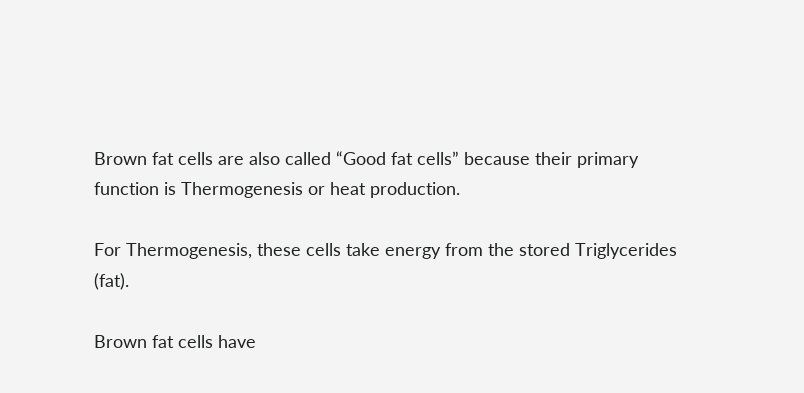Brown fat cells are also called “Good fat cells” because their primary function is Thermogenesis or heat production.

For Thermogenesis, these cells take energy from the stored Triglycerides (fat).

Brown fat cells have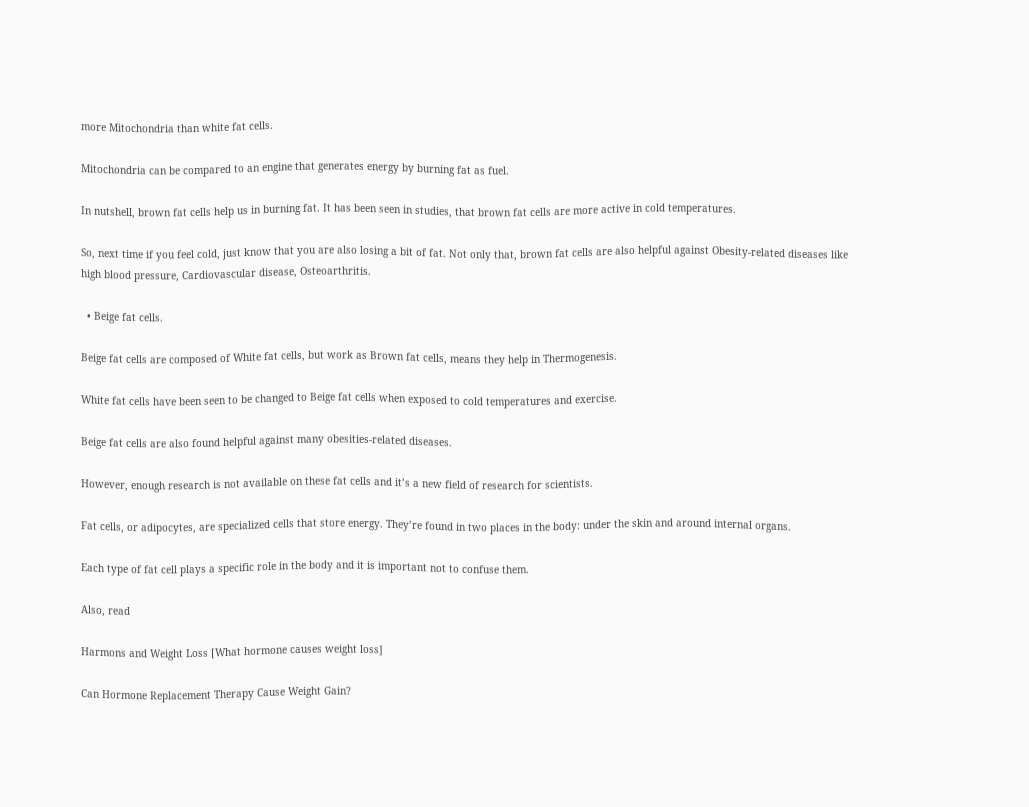more Mitochondria than white fat cells.

Mitochondria can be compared to an engine that generates energy by burning fat as fuel.

In nutshell, brown fat cells help us in burning fat. It has been seen in studies, that brown fat cells are more active in cold temperatures.

So, next time if you feel cold, just know that you are also losing a bit of fat. Not only that, brown fat cells are also helpful against Obesity-related diseases like high blood pressure, Cardiovascular disease, Osteoarthritis.

  • Beige fat cells.

Beige fat cells are composed of White fat cells, but work as Brown fat cells, means they help in Thermogenesis.

White fat cells have been seen to be changed to Beige fat cells when exposed to cold temperatures and exercise.

Beige fat cells are also found helpful against many obesities-related diseases.

However, enough research is not available on these fat cells and it’s a new field of research for scientists.

Fat cells, or adipocytes, are specialized cells that store energy. They’re found in two places in the body: under the skin and around internal organs.

Each type of fat cell plays a specific role in the body and it is important not to confuse them.

Also, read

Harmons and Weight Loss [What hormone causes weight loss]

Can Hormone Replacement Therapy Cause Weight Gain?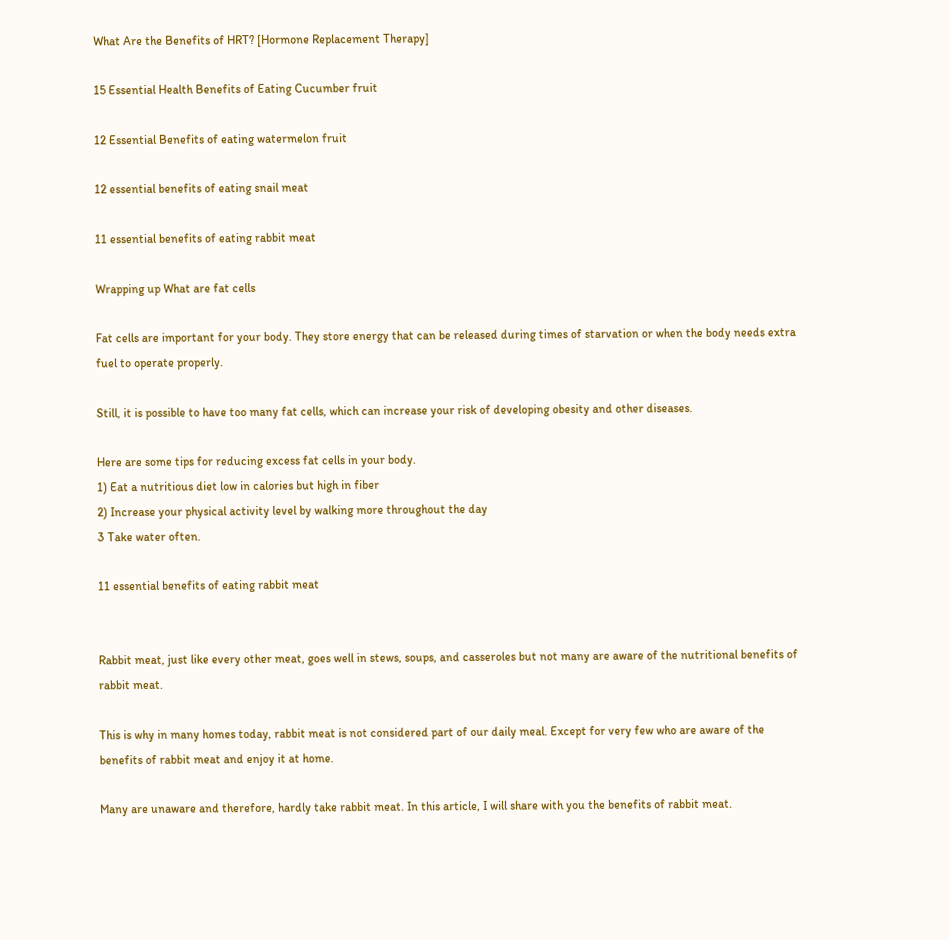What Are the Benefits of HRT? [Hormone Replacement Therapy]

15 Essential Health Benefits of Eating Cucumber fruit

12 Essential Benefits of eating watermelon fruit

12 essential benefits of eating snail meat

11 essential benefits of eating rabbit meat

Wrapping up What are fat cells

Fat cells are important for your body. They store energy that can be released during times of starvation or when the body needs extra fuel to operate properly.

Still, it is possible to have too many fat cells, which can increase your risk of developing obesity and other diseases.

Here are some tips for reducing excess fat cells in your body.
1) Eat a nutritious diet low in calories but high in fiber
2) Increase your physical activity level by walking more throughout the day
3 Take water often.

11 essential benefits of eating rabbit meat


Rabbit meat, just like every other meat, goes well in stews, soups, and casseroles but not many are aware of the nutritional benefits of rabbit meat.

This is why in many homes today, rabbit meat is not considered part of our daily meal. Except for very few who are aware of the benefits of rabbit meat and enjoy it at home.

Many are unaware and therefore, hardly take rabbit meat. In this article, I will share with you the benefits of rabbit meat.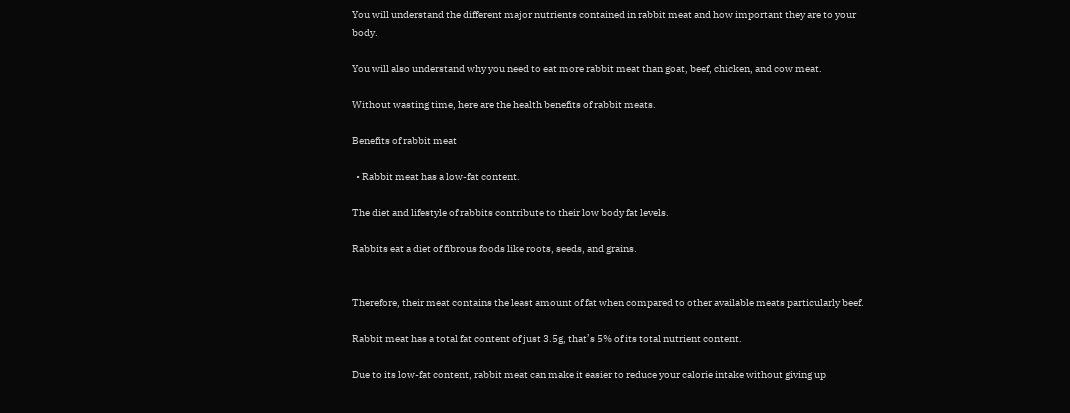You will understand the different major nutrients contained in rabbit meat and how important they are to your body.

You will also understand why you need to eat more rabbit meat than goat, beef, chicken, and cow meat.

Without wasting time, here are the health benefits of rabbit meats.

Benefits of rabbit meat

  • Rabbit meat has a low-fat content.

The diet and lifestyle of rabbits contribute to their low body fat levels.

Rabbits eat a diet of fibrous foods like roots, seeds, and grains.


Therefore, their meat contains the least amount of fat when compared to other available meats particularly beef.

Rabbit meat has a total fat content of just 3.5g, that’s 5% of its total nutrient content.

Due to its low-fat content, rabbit meat can make it easier to reduce your calorie intake without giving up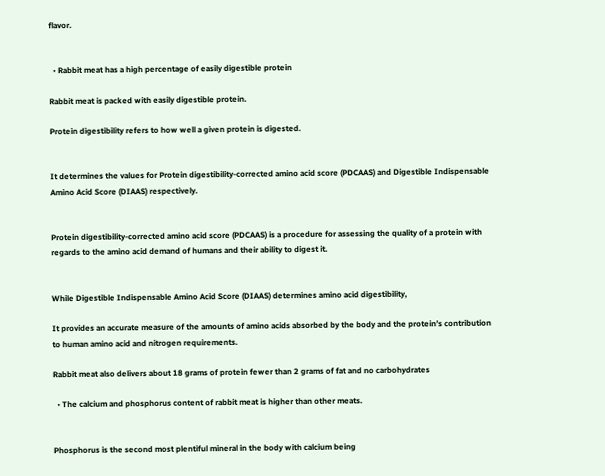flavor.


  • Rabbit meat has a high percentage of easily digestible protein

Rabbit meat is packed with easily digestible protein.

Protein digestibility refers to how well a given protein is digested.


It determines the values for Protein digestibility-corrected amino acid score (PDCAAS) and Digestible Indispensable Amino Acid Score (DIAAS) respectively.


Protein digestibility-corrected amino acid score (PDCAAS) is a procedure for assessing the quality of a protein with regards to the amino acid demand of humans and their ability to digest it.


While Digestible Indispensable Amino Acid Score (DIAAS) determines amino acid digestibility,

It provides an accurate measure of the amounts of amino acids absorbed by the body and the protein’s contribution to human amino acid and nitrogen requirements.

Rabbit meat also delivers about 18 grams of protein fewer than 2 grams of fat and no carbohydrates

  • The calcium and phosphorus content of rabbit meat is higher than other meats.


Phosphorus is the second most plentiful mineral in the body with calcium being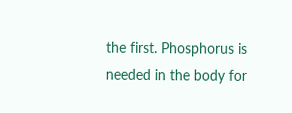the first. Phosphorus is needed in the body for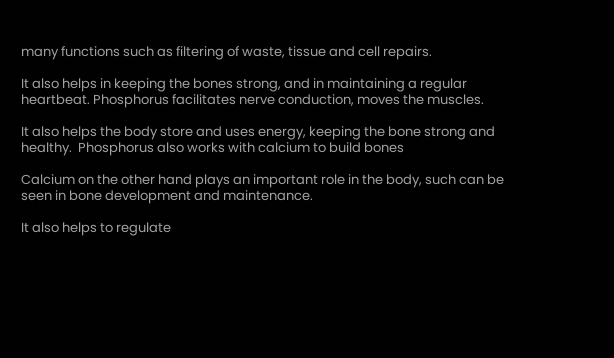many functions such as filtering of waste, tissue and cell repairs.

It also helps in keeping the bones strong, and in maintaining a regular heartbeat. Phosphorus facilitates nerve conduction, moves the muscles.

It also helps the body store and uses energy, keeping the bone strong and healthy.  Phosphorus also works with calcium to build bones

Calcium on the other hand plays an important role in the body, such can be seen in bone development and maintenance.

It also helps to regulate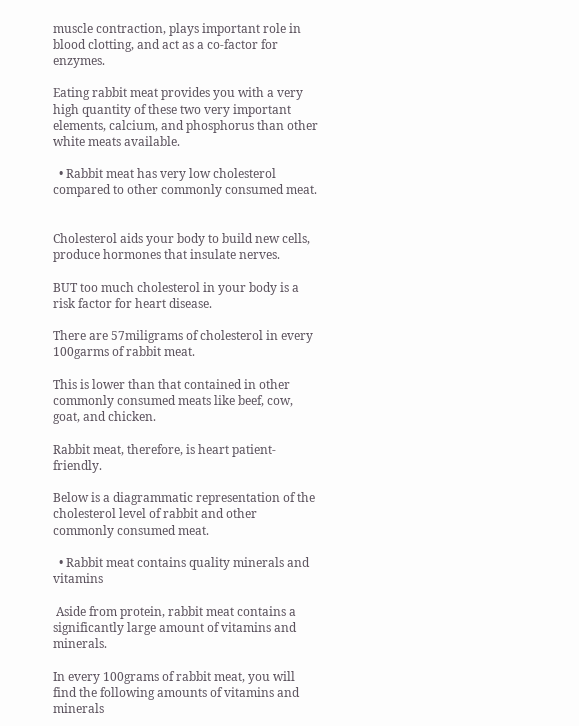muscle contraction, plays important role in blood clotting, and act as a co-factor for enzymes.

Eating rabbit meat provides you with a very high quantity of these two very important elements, calcium, and phosphorus than other white meats available.

  • Rabbit meat has very low cholesterol compared to other commonly consumed meat.


Cholesterol aids your body to build new cells, produce hormones that insulate nerves.

BUT too much cholesterol in your body is a risk factor for heart disease.

There are 57miligrams of cholesterol in every 100garms of rabbit meat.

This is lower than that contained in other commonly consumed meats like beef, cow, goat, and chicken.

Rabbit meat, therefore, is heart patient-friendly.

Below is a diagrammatic representation of the cholesterol level of rabbit and other commonly consumed meat.

  • Rabbit meat contains quality minerals and vitamins

 Aside from protein, rabbit meat contains a significantly large amount of vitamins and minerals.

In every 100grams of rabbit meat, you will find the following amounts of vitamins and minerals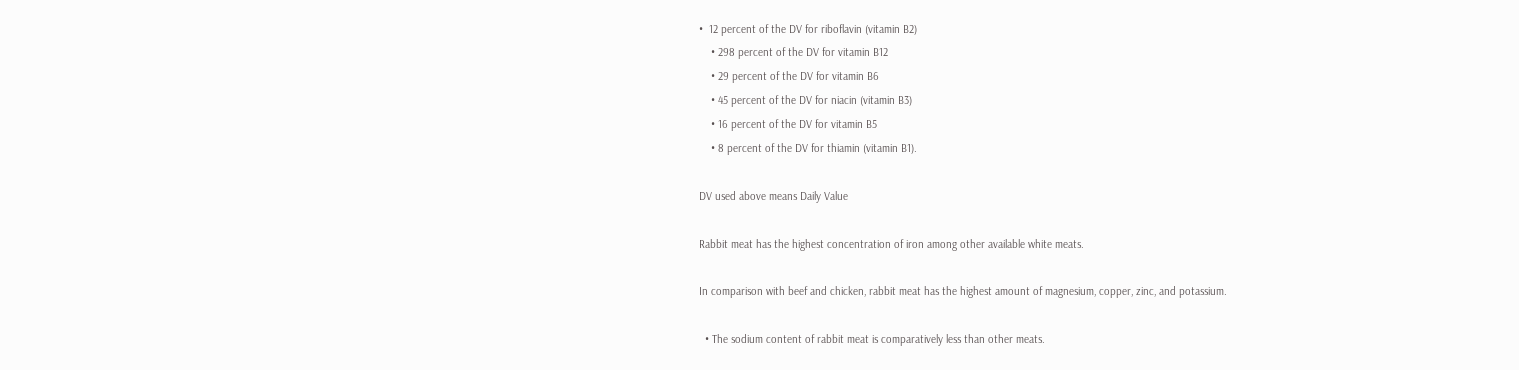•  12 percent of the DV for riboflavin (vitamin B2)
    • 298 percent of the DV for vitamin B12
    • 29 percent of the DV for vitamin B6
    • 45 percent of the DV for niacin (vitamin B3)
    • 16 percent of the DV for vitamin B5
    • 8 percent of the DV for thiamin (vitamin B1).

DV used above means Daily Value

Rabbit meat has the highest concentration of iron among other available white meats.

In comparison with beef and chicken, rabbit meat has the highest amount of magnesium, copper, zinc, and potassium.

  • The sodium content of rabbit meat is comparatively less than other meats.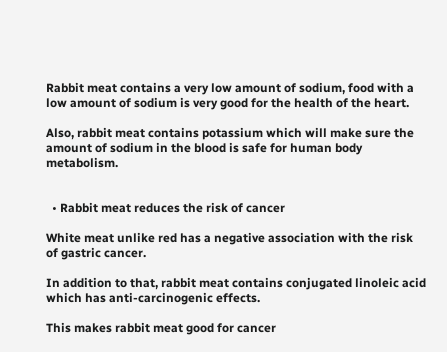Rabbit meat contains a very low amount of sodium, food with a low amount of sodium is very good for the health of the heart.

Also, rabbit meat contains potassium which will make sure the amount of sodium in the blood is safe for human body metabolism.


  • Rabbit meat reduces the risk of cancer

White meat unlike red has a negative association with the risk of gastric cancer.

In addition to that, rabbit meat contains conjugated linoleic acid which has anti-carcinogenic effects.

This makes rabbit meat good for cancer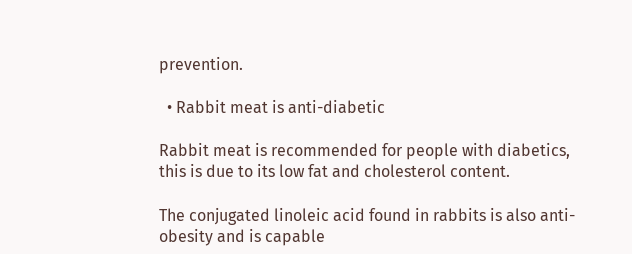prevention.

  • Rabbit meat is anti-diabetic

Rabbit meat is recommended for people with diabetics, this is due to its low fat and cholesterol content.

The conjugated linoleic acid found in rabbits is also anti-obesity and is capable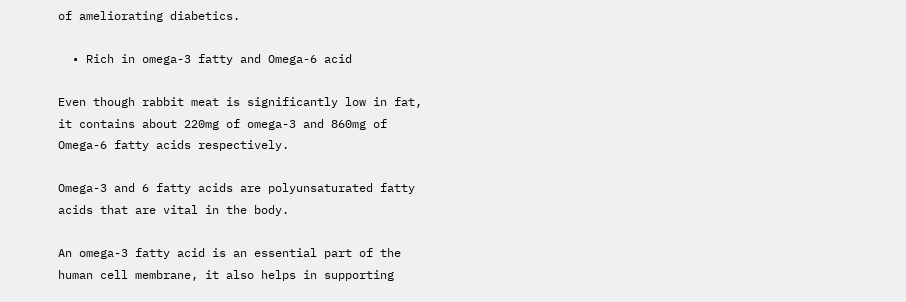of ameliorating diabetics.

  • Rich in omega-3 fatty and Omega-6 acid

Even though rabbit meat is significantly low in fat, it contains about 220mg of omega-3 and 860mg of Omega-6 fatty acids respectively.

Omega-3 and 6 fatty acids are polyunsaturated fatty acids that are vital in the body.

An omega-3 fatty acid is an essential part of the human cell membrane, it also helps in supporting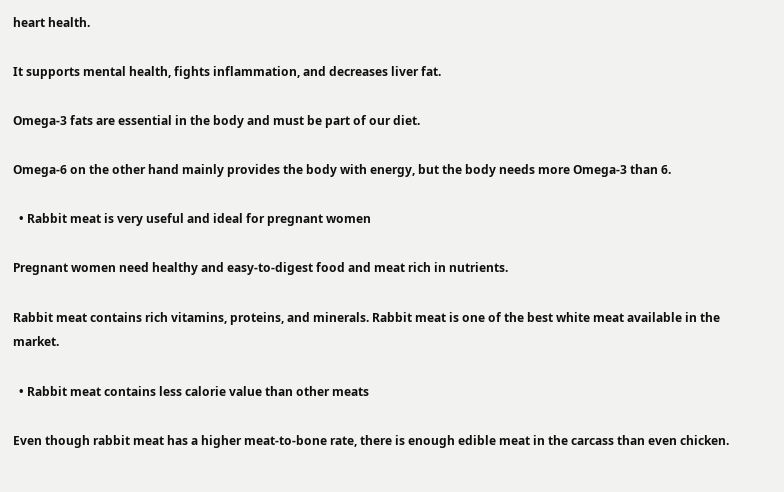heart health.

It supports mental health, fights inflammation, and decreases liver fat.

Omega-3 fats are essential in the body and must be part of our diet.

Omega-6 on the other hand mainly provides the body with energy, but the body needs more Omega-3 than 6.

  • Rabbit meat is very useful and ideal for pregnant women

Pregnant women need healthy and easy-to-digest food and meat rich in nutrients.

Rabbit meat contains rich vitamins, proteins, and minerals. Rabbit meat is one of the best white meat available in the market.

  • Rabbit meat contains less calorie value than other meats

Even though rabbit meat has a higher meat-to-bone rate, there is enough edible meat in the carcass than even chicken.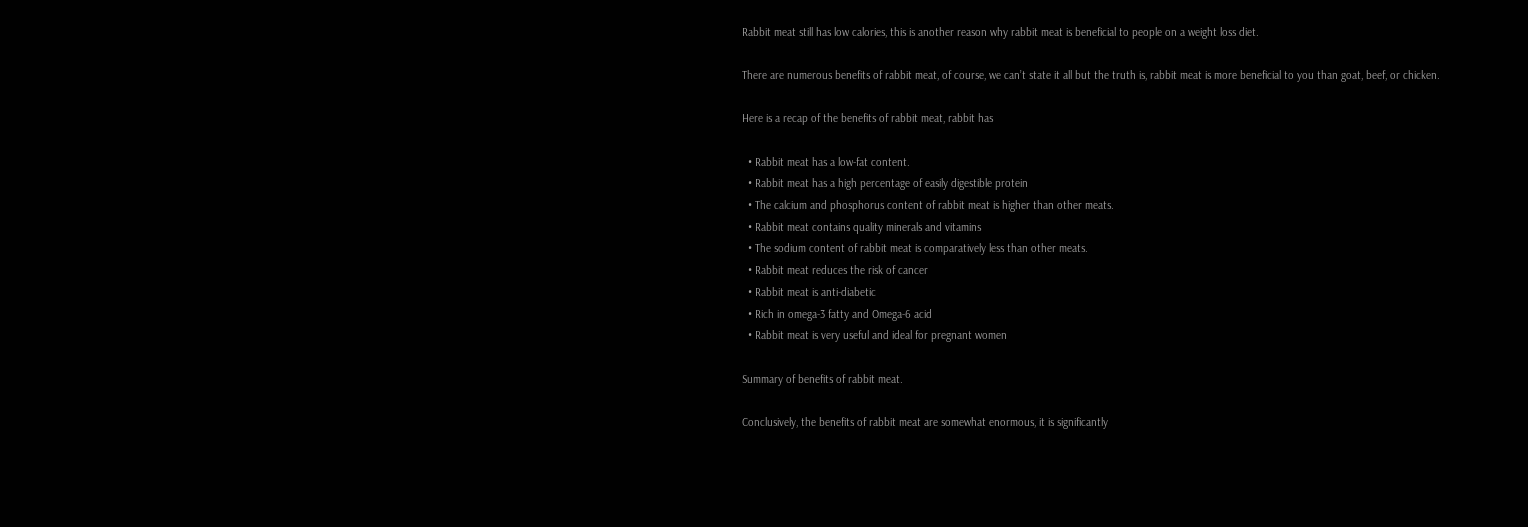Rabbit meat still has low calories, this is another reason why rabbit meat is beneficial to people on a weight loss diet.

There are numerous benefits of rabbit meat, of course, we can’t state it all but the truth is, rabbit meat is more beneficial to you than goat, beef, or chicken.

Here is a recap of the benefits of rabbit meat, rabbit has

  • Rabbit meat has a low-fat content.
  • Rabbit meat has a high percentage of easily digestible protein
  • The calcium and phosphorus content of rabbit meat is higher than other meats.
  • Rabbit meat contains quality minerals and vitamins
  • The sodium content of rabbit meat is comparatively less than other meats.
  • Rabbit meat reduces the risk of cancer
  • Rabbit meat is anti-diabetic
  • Rich in omega-3 fatty and Omega-6 acid
  • Rabbit meat is very useful and ideal for pregnant women

Summary of benefits of rabbit meat.

Conclusively, the benefits of rabbit meat are somewhat enormous, it is significantly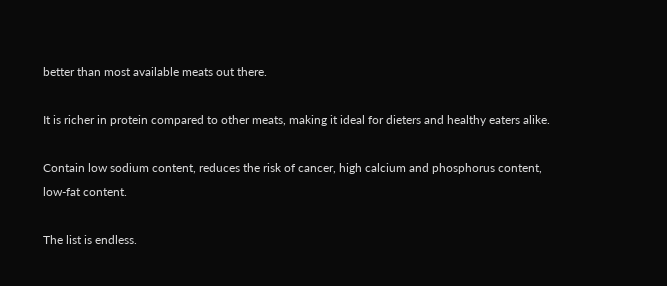better than most available meats out there.

It is richer in protein compared to other meats, making it ideal for dieters and healthy eaters alike.

Contain low sodium content, reduces the risk of cancer, high calcium and phosphorus content, low-fat content.

The list is endless.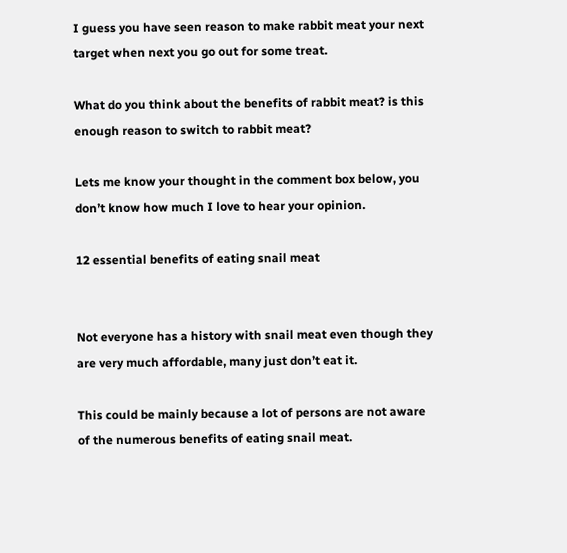I guess you have seen reason to make rabbit meat your next target when next you go out for some treat.

What do you think about the benefits of rabbit meat? is this enough reason to switch to rabbit meat?

Lets me know your thought in the comment box below, you don’t know how much I love to hear your opinion.

12 essential benefits of eating snail meat


Not everyone has a history with snail meat even though they are very much affordable, many just don’t eat it.

This could be mainly because a lot of persons are not aware of the numerous benefits of eating snail meat.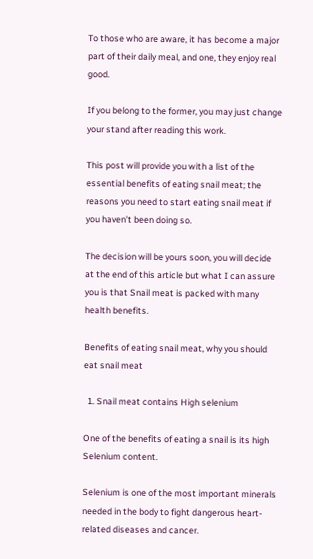To those who are aware, it has become a major part of their daily meal, and one, they enjoy real good.

If you belong to the former, you may just change your stand after reading this work.

This post will provide you with a list of the essential benefits of eating snail meat; the reasons you need to start eating snail meat if you haven’t been doing so.

The decision will be yours soon, you will decide at the end of this article but what I can assure you is that Snail meat is packed with many health benefits.

Benefits of eating snail meat, why you should eat snail meat

  1. Snail meat contains High selenium

One of the benefits of eating a snail is its high Selenium content.

Selenium is one of the most important minerals needed in the body to fight dangerous heart-related diseases and cancer.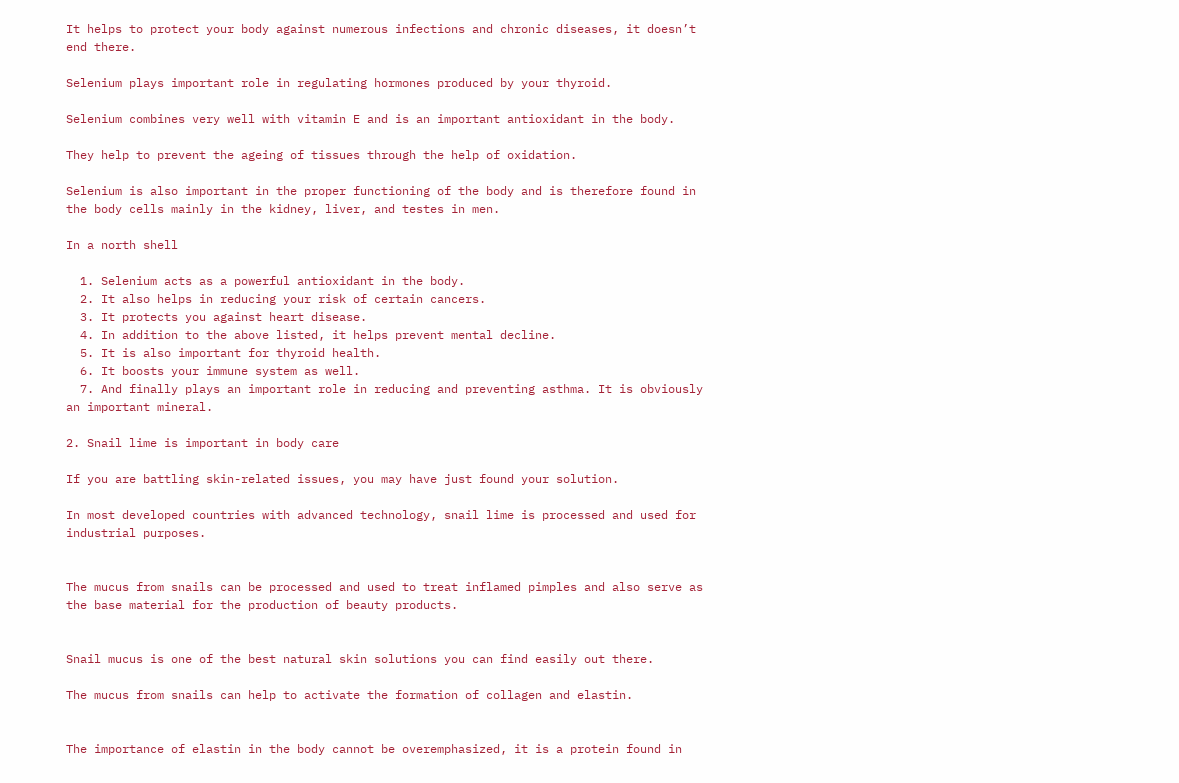It helps to protect your body against numerous infections and chronic diseases, it doesn’t end there.

Selenium plays important role in regulating hormones produced by your thyroid.

Selenium combines very well with vitamin E and is an important antioxidant in the body.

They help to prevent the ageing of tissues through the help of oxidation.

Selenium is also important in the proper functioning of the body and is therefore found in the body cells mainly in the kidney, liver, and testes in men.

In a north shell

  1. Selenium acts as a powerful antioxidant in the body.
  2. It also helps in reducing your risk of certain cancers.
  3. It protects you against heart disease.
  4. In addition to the above listed, it helps prevent mental decline.
  5. It is also important for thyroid health.
  6. It boosts your immune system as well.
  7. And finally plays an important role in reducing and preventing asthma. It is obviously an important mineral.

2. Snail lime is important in body care

If you are battling skin-related issues, you may have just found your solution.

In most developed countries with advanced technology, snail lime is processed and used for industrial purposes.


The mucus from snails can be processed and used to treat inflamed pimples and also serve as the base material for the production of beauty products.


Snail mucus is one of the best natural skin solutions you can find easily out there.

The mucus from snails can help to activate the formation of collagen and elastin.


The importance of elastin in the body cannot be overemphasized, it is a protein found in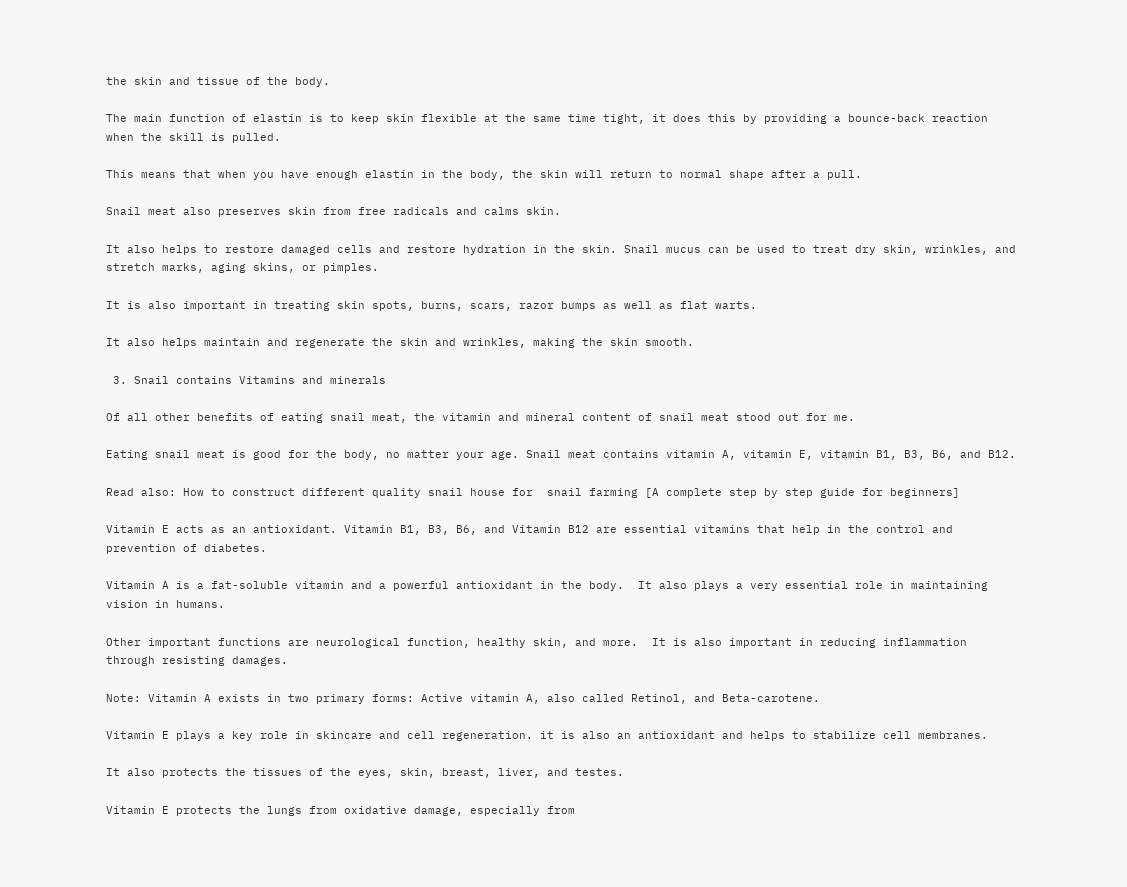the skin and tissue of the body.

The main function of elastin is to keep skin flexible at the same time tight, it does this by providing a bounce-back reaction when the skill is pulled.

This means that when you have enough elastin in the body, the skin will return to normal shape after a pull.

Snail meat also preserves skin from free radicals and calms skin.

It also helps to restore damaged cells and restore hydration in the skin. Snail mucus can be used to treat dry skin, wrinkles, and stretch marks, aging skins, or pimples.

It is also important in treating skin spots, burns, scars, razor bumps as well as flat warts.

It also helps maintain and regenerate the skin and wrinkles, making the skin smooth.

 3. Snail contains Vitamins and minerals

Of all other benefits of eating snail meat, the vitamin and mineral content of snail meat stood out for me.

Eating snail meat is good for the body, no matter your age. Snail meat contains vitamin A, vitamin E, vitamin B1, B3, B6, and B12.

Read also: How to construct different quality snail house for  snail farming [A complete step by step guide for beginners]

Vitamin E acts as an antioxidant. Vitamin B1, B3, B6, and Vitamin B12 are essential vitamins that help in the control and prevention of diabetes.

Vitamin A is a fat-soluble vitamin and a powerful antioxidant in the body.  It also plays a very essential role in maintaining vision in humans.

Other important functions are neurological function, healthy skin, and more.  It is also important in reducing inflammation through resisting damages.

Note: Vitamin A exists in two primary forms: Active vitamin A, also called Retinol, and Beta-carotene.

Vitamin E plays a key role in skincare and cell regeneration. it is also an antioxidant and helps to stabilize cell membranes.

It also protects the tissues of the eyes, skin, breast, liver, and testes.

Vitamin E protects the lungs from oxidative damage, especially from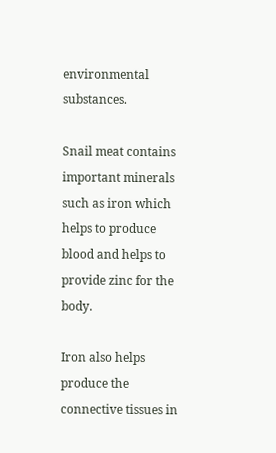environmental substances.

Snail meat contains important minerals such as iron which helps to produce blood and helps to provide zinc for the body.

Iron also helps produce the connective tissues in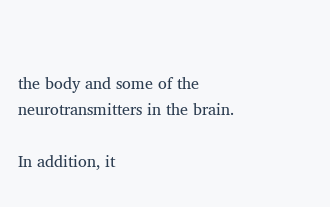the body and some of the neurotransmitters in the brain.

In addition, it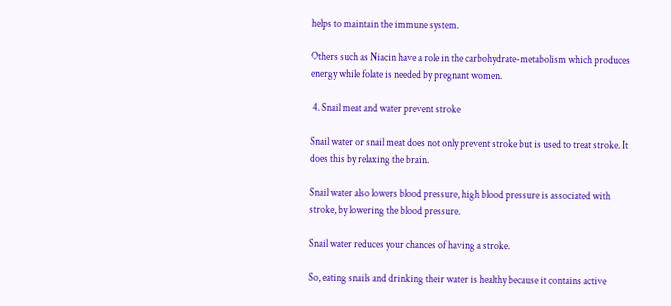helps to maintain the immune system.

Others such as Niacin have a role in the carbohydrate-metabolism which produces energy while folate is needed by pregnant women.

 4. Snail meat and water prevent stroke

Snail water or snail meat does not only prevent stroke but is used to treat stroke. It does this by relaxing the brain.

Snail water also lowers blood pressure, high blood pressure is associated with stroke, by lowering the blood pressure.

Snail water reduces your chances of having a stroke.

So, eating snails and drinking their water is healthy because it contains active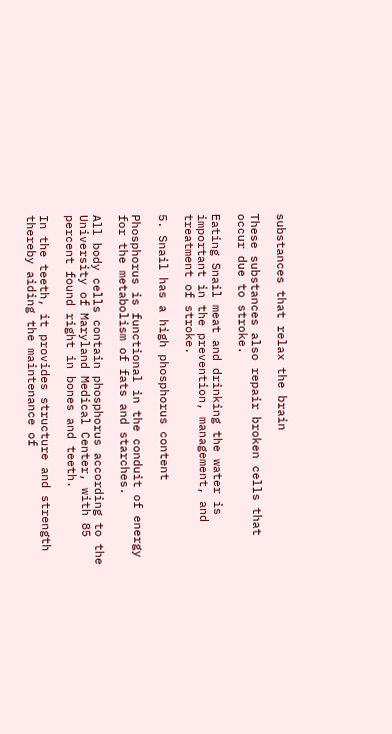substances that relax the brain

These substances also repair broken cells that occur due to stroke.

Eating Snail meat and drinking the water is important in the prevention, management, and treatment of stroke.

5. Snail has a high phosphorus content

Phosphorus is functional in the conduit of energy for the metabolism of fats and starches.

All body cells contain phosphorus according to the University of Maryland Medical Center, with 85 percent found right in bones and teeth.

In the teeth, it provides structure and strength thereby aiding the maintenance of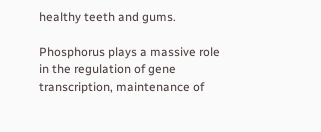healthy teeth and gums.

Phosphorus plays a massive role in the regulation of gene transcription, maintenance of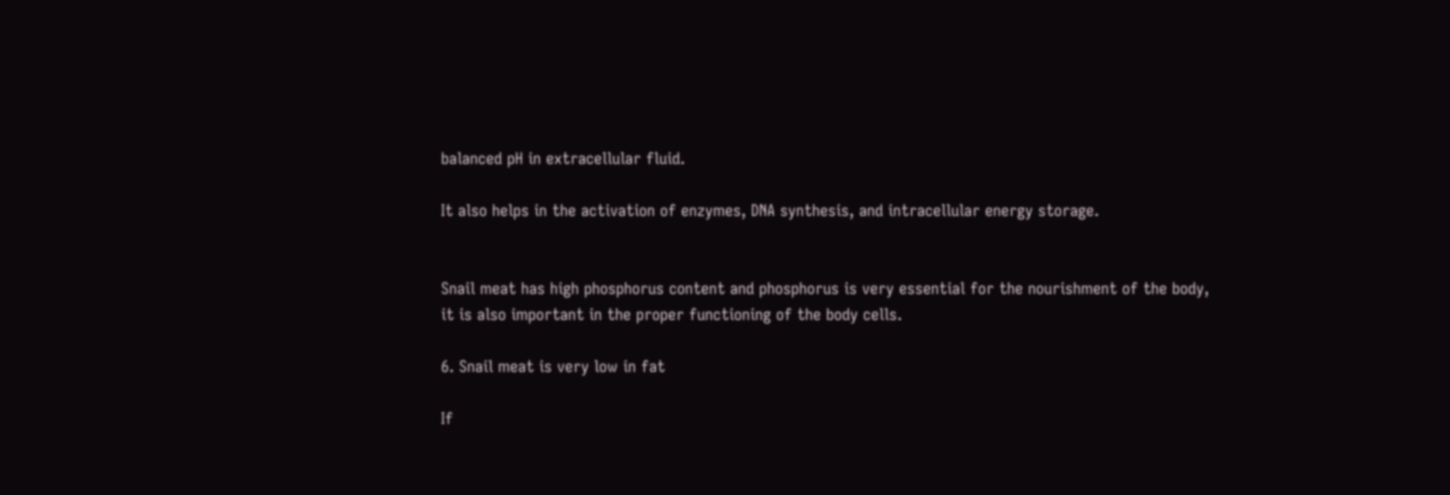balanced pH in extracellular fluid.

It also helps in the activation of enzymes, DNA synthesis, and intracellular energy storage.


Snail meat has high phosphorus content and phosphorus is very essential for the nourishment of the body, it is also important in the proper functioning of the body cells.

6. Snail meat is very low in fat

If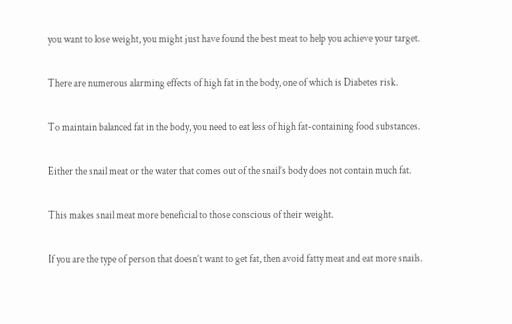you want to lose weight, you might just have found the best meat to help you achieve your target.

There are numerous alarming effects of high fat in the body, one of which is Diabetes risk.

To maintain balanced fat in the body, you need to eat less of high fat-containing food substances.

Either the snail meat or the water that comes out of the snail’s body does not contain much fat.

This makes snail meat more beneficial to those conscious of their weight.

If you are the type of person that doesn’t want to get fat, then avoid fatty meat and eat more snails.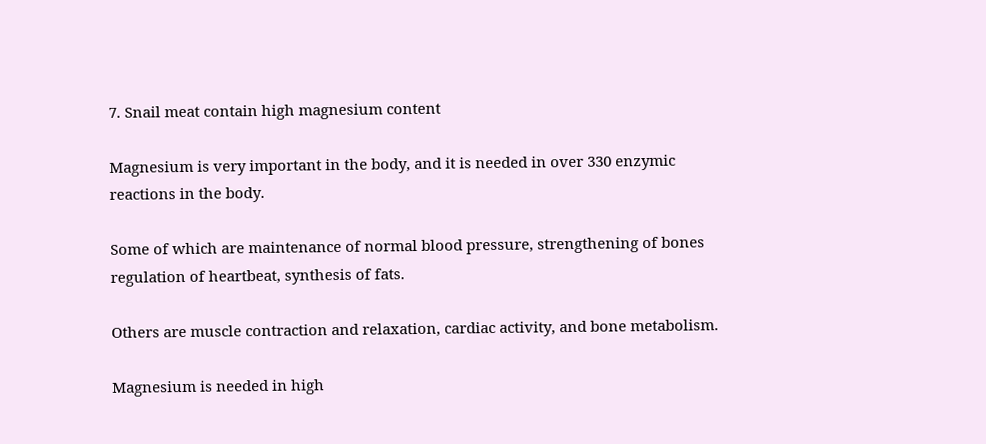7. Snail meat contain high magnesium content

Magnesium is very important in the body, and it is needed in over 330 enzymic reactions in the body.

Some of which are maintenance of normal blood pressure, strengthening of bones regulation of heartbeat, synthesis of fats.

Others are muscle contraction and relaxation, cardiac activity, and bone metabolism.

Magnesium is needed in high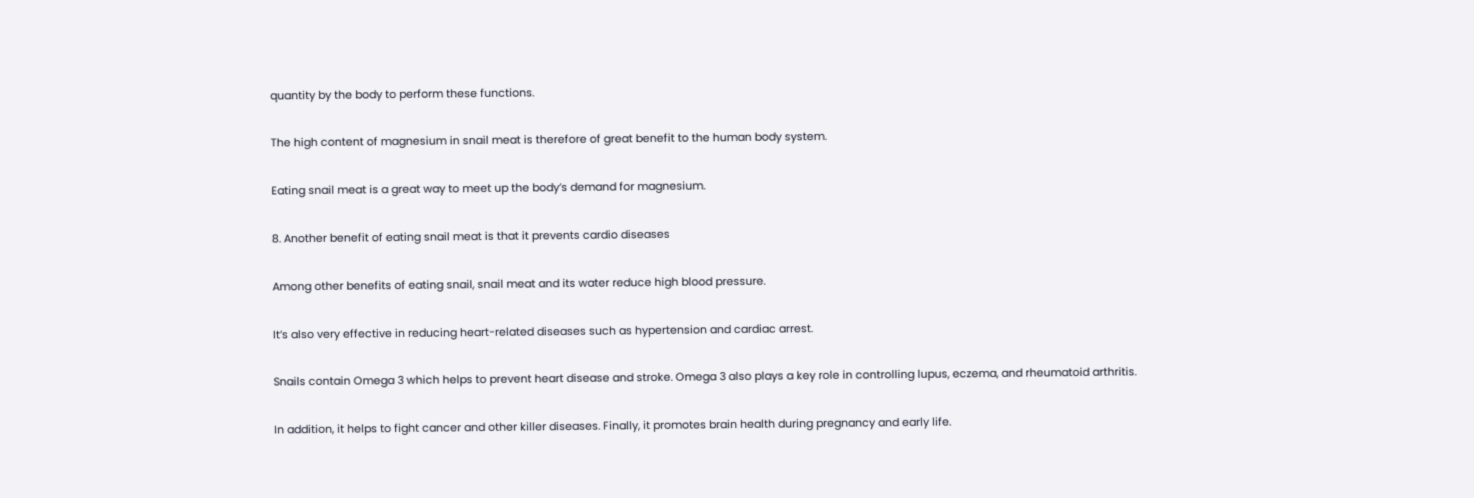quantity by the body to perform these functions.

The high content of magnesium in snail meat is therefore of great benefit to the human body system.

Eating snail meat is a great way to meet up the body’s demand for magnesium.

8. Another benefit of eating snail meat is that it prevents cardio diseases

Among other benefits of eating snail, snail meat and its water reduce high blood pressure.

It’s also very effective in reducing heart-related diseases such as hypertension and cardiac arrest.

Snails contain Omega 3 which helps to prevent heart disease and stroke. Omega 3 also plays a key role in controlling lupus, eczema, and rheumatoid arthritis.

In addition, it helps to fight cancer and other killer diseases. Finally, it promotes brain health during pregnancy and early life.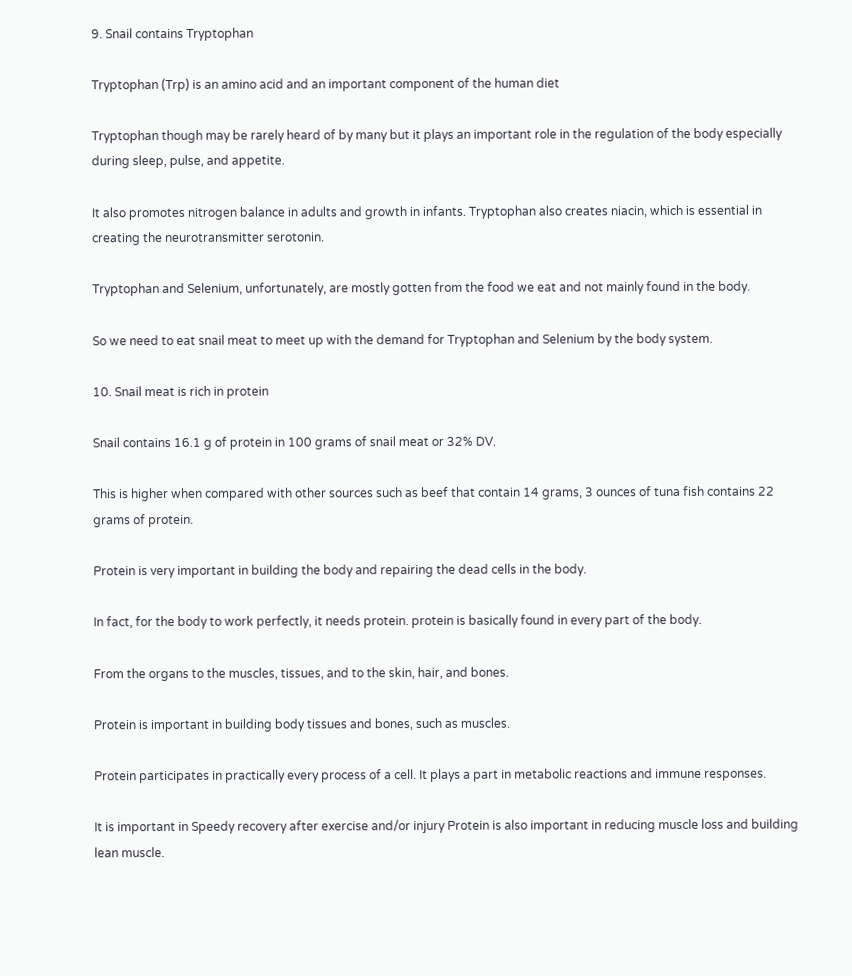9. Snail contains Tryptophan

Tryptophan (Trp) is an amino acid and an important component of the human diet

Tryptophan though may be rarely heard of by many but it plays an important role in the regulation of the body especially during sleep, pulse, and appetite.

It also promotes nitrogen balance in adults and growth in infants. Tryptophan also creates niacin, which is essential in creating the neurotransmitter serotonin.

Tryptophan and Selenium, unfortunately, are mostly gotten from the food we eat and not mainly found in the body.

So we need to eat snail meat to meet up with the demand for Tryptophan and Selenium by the body system.

10. Snail meat is rich in protein

Snail contains 16.1 g of protein in 100 grams of snail meat or 32% DV.

This is higher when compared with other sources such as beef that contain 14 grams, 3 ounces of tuna fish contains 22 grams of protein.

Protein is very important in building the body and repairing the dead cells in the body.

In fact, for the body to work perfectly, it needs protein. protein is basically found in every part of the body.

From the organs to the muscles, tissues, and to the skin, hair, and bones.

Protein is important in building body tissues and bones, such as muscles.

Protein participates in practically every process of a cell. It plays a part in metabolic reactions and immune responses.

It is important in Speedy recovery after exercise and/or injury Protein is also important in reducing muscle loss and building lean muscle.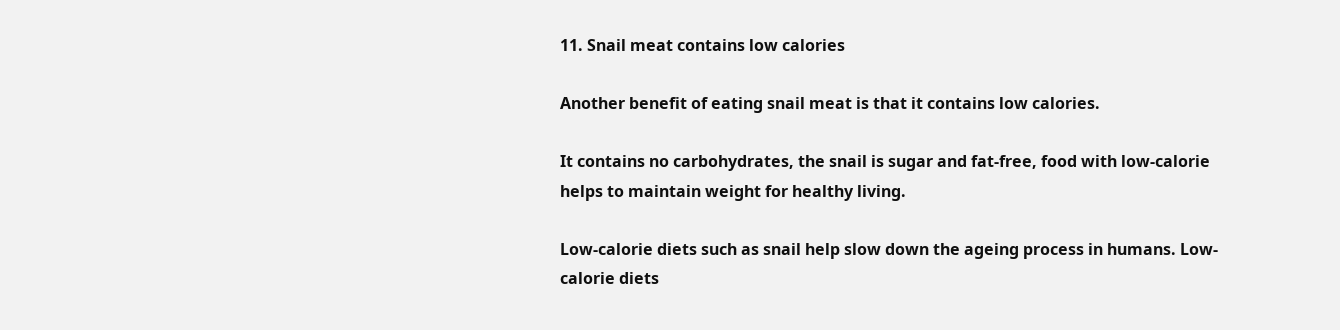11. Snail meat contains low calories

Another benefit of eating snail meat is that it contains low calories.

It contains no carbohydrates, the snail is sugar and fat-free, food with low-calorie helps to maintain weight for healthy living.

Low-calorie diets such as snail help slow down the ageing process in humans. Low-calorie diets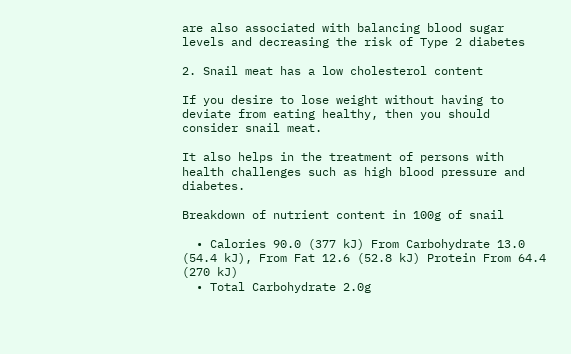are also associated with balancing blood sugar levels and decreasing the risk of Type 2 diabetes

2. Snail meat has a low cholesterol content

If you desire to lose weight without having to deviate from eating healthy, then you should consider snail meat.

It also helps in the treatment of persons with health challenges such as high blood pressure and diabetes.

Breakdown of nutrient content in 100g of snail

  • Calories 90.0 (377 kJ) From Carbohydrate 13.0 (54.4 kJ), From Fat 12.6 (52.8 kJ) Protein From 64.4 (270 kJ)
  • Total Carbohydrate 2.0g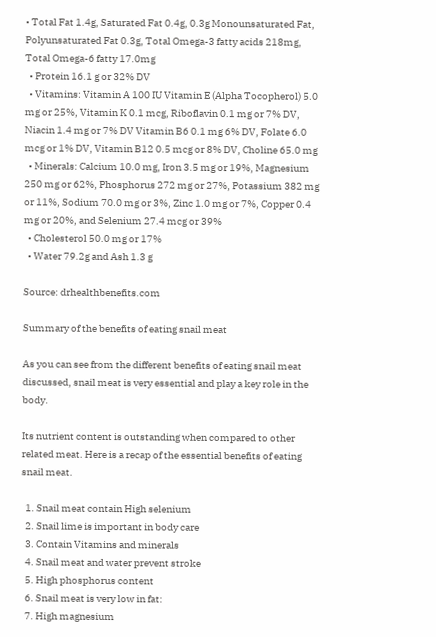• Total Fat 1.4g, Saturated Fat 0.4g, 0.3g Monounsaturated Fat, Polyunsaturated Fat 0.3g, Total Omega-3 fatty acids 218mg, Total Omega-6 fatty 17.0mg
  • Protein 16.1 g or 32% DV
  • Vitamins: Vitamin A 100 IU Vitamin E (Alpha Tocopherol) 5.0 mg or 25%, Vitamin K 0.1 mcg, Riboflavin 0.1 mg or 7% DV, Niacin 1.4 mg or 7% DV Vitamin B6 0.1 mg 6% DV, Folate 6.0 mcg or 1% DV, Vitamin B12 0.5 mcg or 8% DV, Choline 65.0 mg
  • Minerals: Calcium 10.0 mg, Iron 3.5 mg or 19%, Magnesium 250 mg or 62%, Phosphorus 272 mg or 27%, Potassium 382 mg or 11%, Sodium 70.0 mg or 3%, Zinc 1.0 mg or 7%, Copper 0.4 mg or 20%, and Selenium 27.4 mcg or 39%
  • Cholesterol 50.0 mg or 17%
  • Water 79.2g and Ash 1.3 g

Source: drhealthbenefits.com

Summary of the benefits of eating snail meat

As you can see from the different benefits of eating snail meat discussed, snail meat is very essential and play a key role in the body.

Its nutrient content is outstanding when compared to other related meat. Here is a recap of the essential benefits of eating snail meat.

  1. Snail meat contain High selenium
  2. Snail lime is important in body care
  3. Contain Vitamins and minerals
  4. Snail meat and water prevent stroke
  5. High phosphorus content
  6. Snail meat is very low in fat:
  7. High magnesium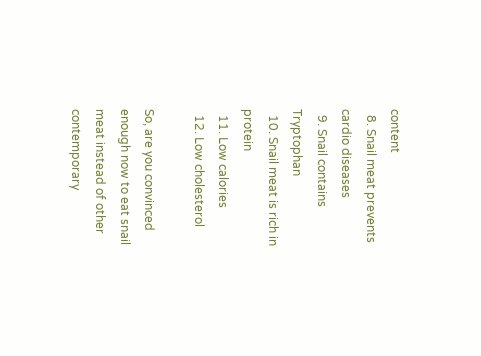content
  8. Snail meat prevents cardio diseases
  9. Snail contains Tryptophan
  10. Snail meat is rich in protein
  11. Low calories
  12. Low cholesterol

So, are you convinced enough now to eat snail meat instead of other contemporary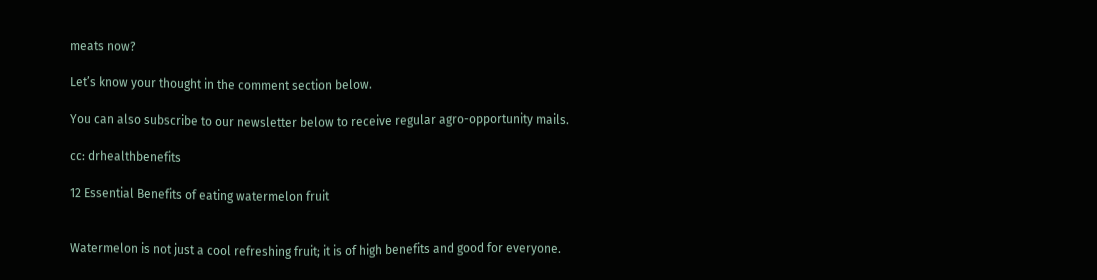meats now?

Let’s know your thought in the comment section below.

You can also subscribe to our newsletter below to receive regular agro-opportunity mails.

cc: drhealthbenefits

12 Essential Benefits of eating watermelon fruit


Watermelon is not just a cool refreshing fruit; it is of high benefits and good for everyone.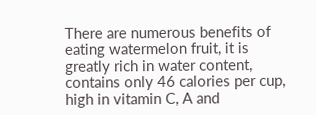There are numerous benefits of eating watermelon fruit, it is greatly rich in water content, contains only 46 calories per cup, high in vitamin C, A and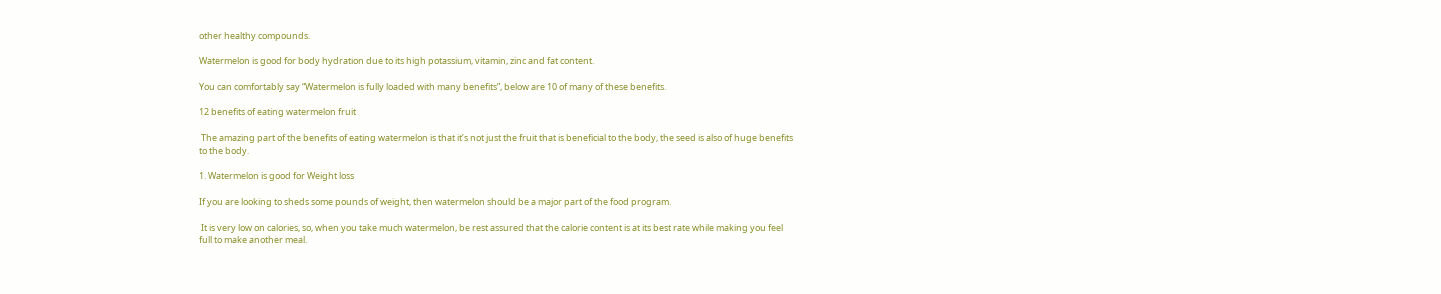other healthy compounds.

Watermelon is good for body hydration due to its high potassium, vitamin, zinc and fat content.

You can comfortably say “Watermelon is fully loaded with many benefits”, below are 10 of many of these benefits.

12 benefits of eating watermelon fruit

 The amazing part of the benefits of eating watermelon is that it’s not just the fruit that is beneficial to the body, the seed is also of huge benefits to the body.

1. Watermelon is good for Weight loss

If you are looking to sheds some pounds of weight, then watermelon should be a major part of the food program.

 It is very low on calories, so, when you take much watermelon, be rest assured that the calorie content is at its best rate while making you feel full to make another meal.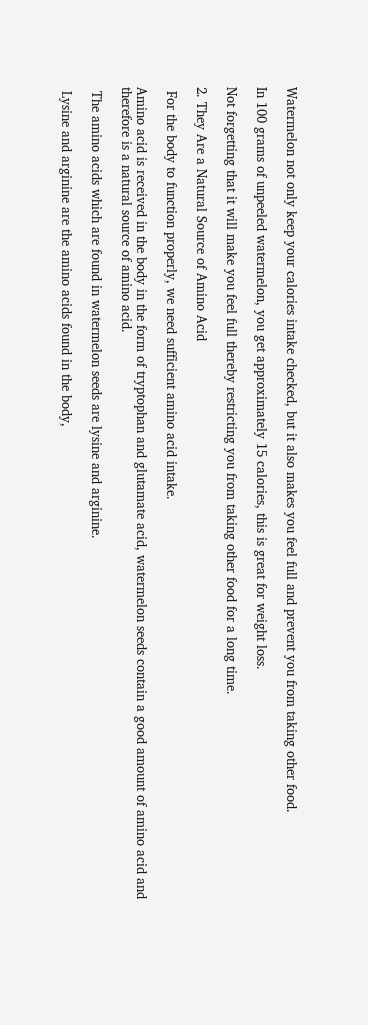Watermelon not only keep your calories intake checked, but it also makes you feel full and prevent you from taking other food.

In 100 grams of unpeeled watermelon, you get approximately 15 calories, this is great for weight loss.

Not forgetting that it will make you feel full thereby restricting you from taking other food for a long time.

2. They Are a Natural Source of Amino Acid

 For the body to function properly, we need sufficient amino acid intake.

Amino acid is received in the body in the form of tryptophan and glutamate acid, watermelon seeds contain a good amount of amino acid and therefore is a natural source of amino acid.

 The amino acids which are found in watermelon seeds are lysine and arginine.

 Lysine and arginine are the amino acids found in the body,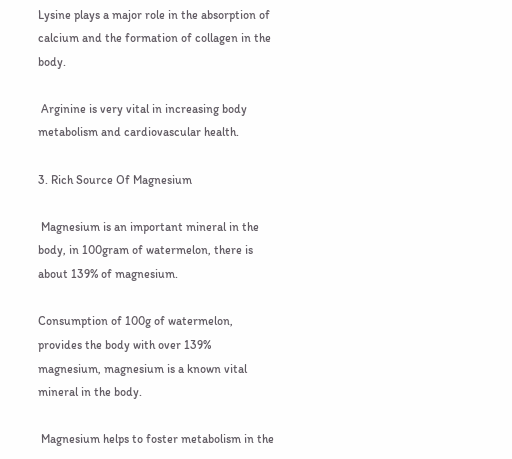Lysine plays a major role in the absorption of calcium and the formation of collagen in the body.

 Arginine is very vital in increasing body metabolism and cardiovascular health.

3. Rich Source Of Magnesium

 Magnesium is an important mineral in the body, in 100gram of watermelon, there is about 139% of magnesium.

Consumption of 100g of watermelon, provides the body with over 139% magnesium, magnesium is a known vital mineral in the body.

 Magnesium helps to foster metabolism in the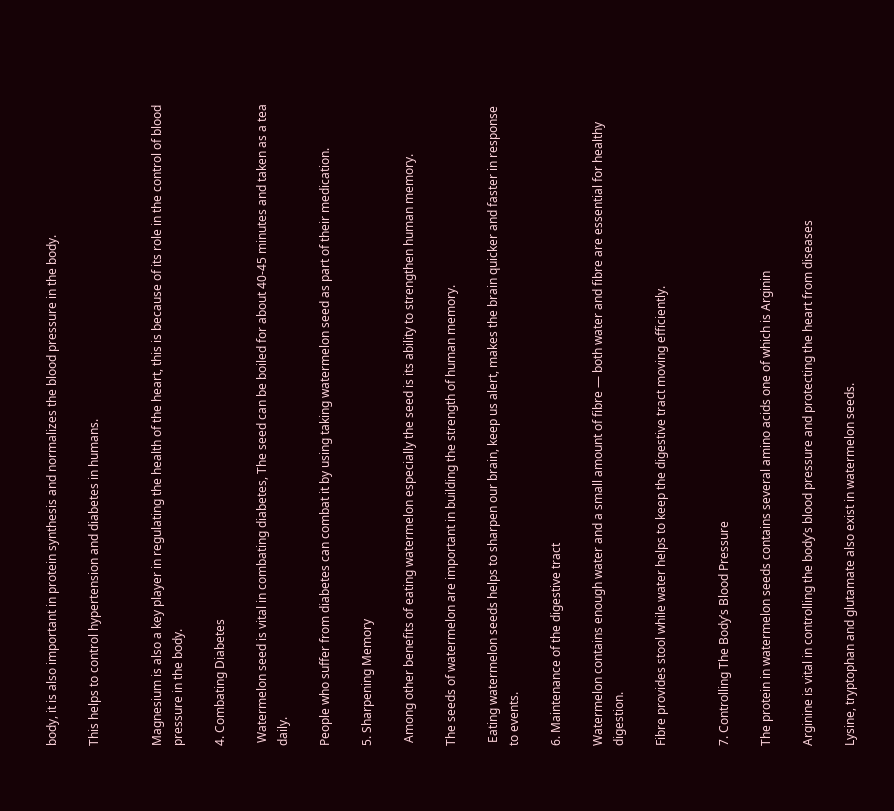body, it is also important in protein synthesis and normalizes the blood pressure in the body.

This helps to control hypertension and diabetes in humans.


Magnesium is also a key player in regulating the health of the heart, this is because of its role in the control of blood pressure in the body.

4. Combating Diabetes

 Watermelon seed is vital in combating diabetes, The seed can be boiled for about 40-45 minutes and taken as a tea daily.

People who suffer from diabetes can combat it by using taking watermelon seed as part of their medication.

5. Sharpening Memory

 Among other benefits of eating watermelon especially the seed is its ability to strengthen human memory.

The seeds of watermelon are important in building the strength of human memory.

 Eating watermelon seeds helps to sharpen our brain, keep us alert, makes the brain quicker and faster in response to events.

6. Maintenance of the digestive tract

Watermelon contains enough water and a small amount of fibre — both water and fibre are essential for healthy digestion.

Fibre provides stool while water helps to keep the digestive tract moving efficiently.


7. Controlling The Body’s Blood Pressure

The protein in watermelon seeds contains several amino acids one of which is Arginin

Arginine is vital in controlling the body’s blood pressure and protecting the heart from diseases

Lysine, tryptophan and glutamate also exist in watermelon seeds.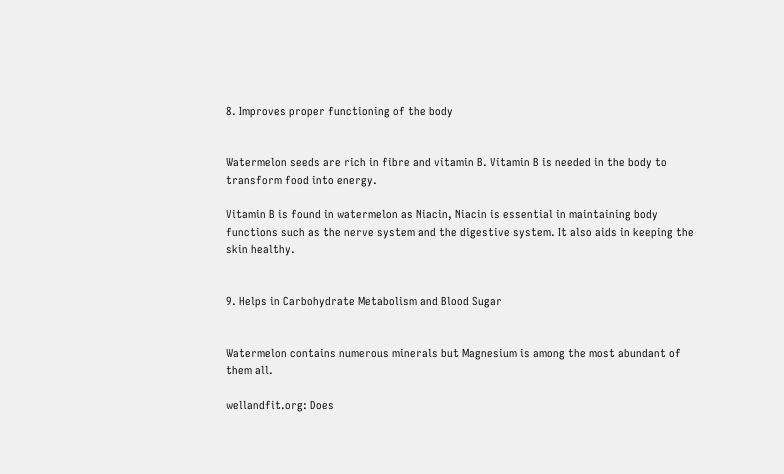8. Improves proper functioning of the body


Watermelon seeds are rich in fibre and vitamin B. Vitamin B is needed in the body to transform food into energy.

Vitamin B is found in watermelon as Niacin, Niacin is essential in maintaining body functions such as the nerve system and the digestive system. It also aids in keeping the skin healthy.


9. Helps in Carbohydrate Metabolism and Blood Sugar


Watermelon contains numerous minerals but Magnesium is among the most abundant of them all.

wellandfit.org: Does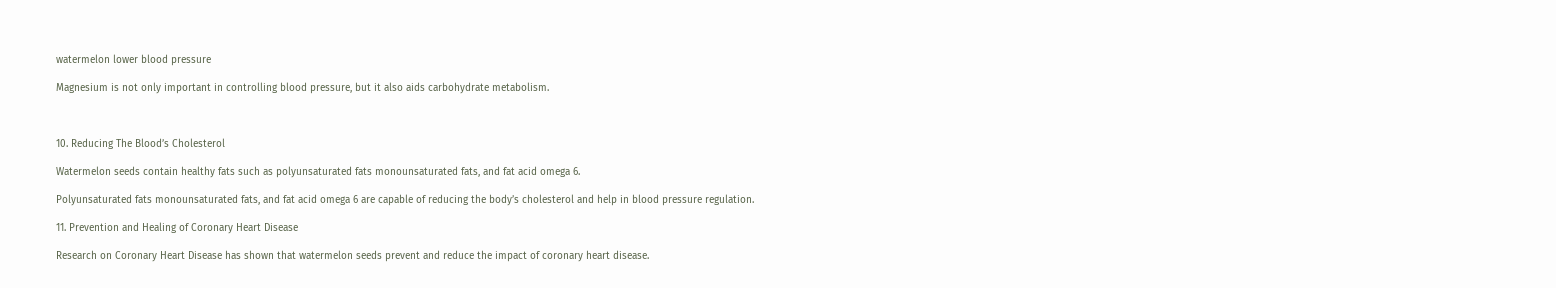watermelon lower blood pressure

Magnesium is not only important in controlling blood pressure, but it also aids carbohydrate metabolism.



10. Reducing The Blood’s Cholesterol

Watermelon seeds contain healthy fats such as polyunsaturated fats monounsaturated fats, and fat acid omega 6.

Polyunsaturated fats monounsaturated fats, and fat acid omega 6 are capable of reducing the body’s cholesterol and help in blood pressure regulation.

11. Prevention and Healing of Coronary Heart Disease

Research on Coronary Heart Disease has shown that watermelon seeds prevent and reduce the impact of coronary heart disease.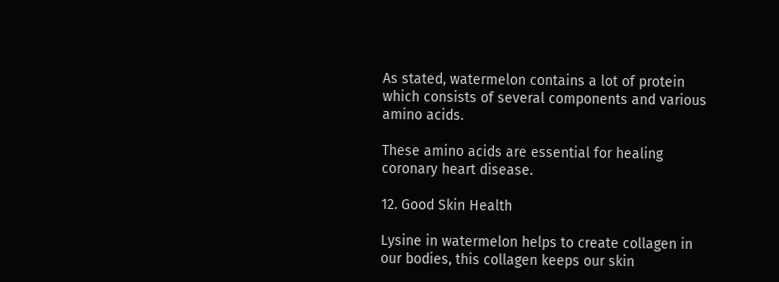As stated, watermelon contains a lot of protein which consists of several components and various amino acids.

These amino acids are essential for healing coronary heart disease.

12. Good Skin Health

Lysine in watermelon helps to create collagen in our bodies, this collagen keeps our skin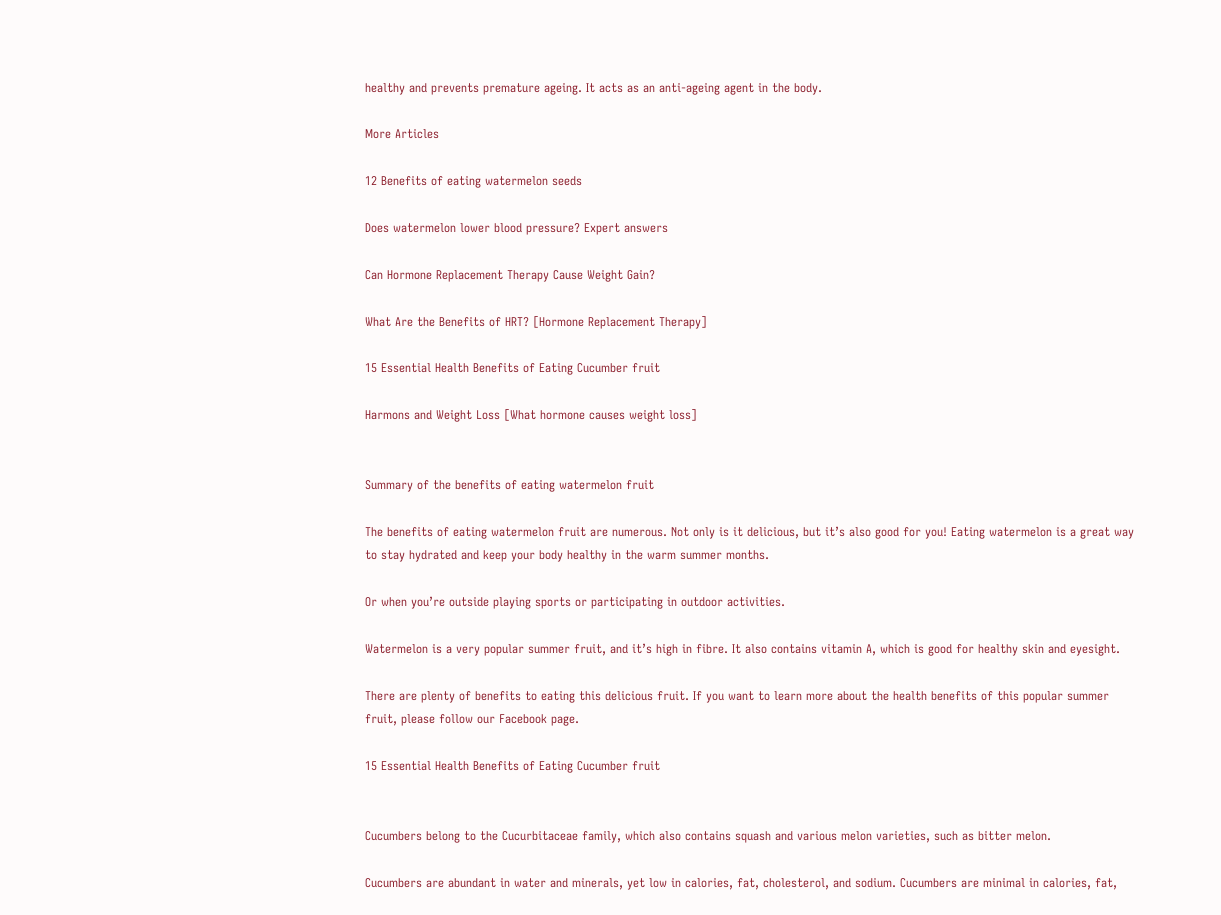healthy and prevents premature ageing. It acts as an anti-ageing agent in the body.

More Articles

12 Benefits of eating watermelon seeds

Does watermelon lower blood pressure? Expert answers

Can Hormone Replacement Therapy Cause Weight Gain?

What Are the Benefits of HRT? [Hormone Replacement Therapy]

15 Essential Health Benefits of Eating Cucumber fruit

Harmons and Weight Loss [What hormone causes weight loss]


Summary of the benefits of eating watermelon fruit

The benefits of eating watermelon fruit are numerous. Not only is it delicious, but it’s also good for you! Eating watermelon is a great way to stay hydrated and keep your body healthy in the warm summer months.

Or when you’re outside playing sports or participating in outdoor activities.

Watermelon is a very popular summer fruit, and it’s high in fibre. It also contains vitamin A, which is good for healthy skin and eyesight.

There are plenty of benefits to eating this delicious fruit. If you want to learn more about the health benefits of this popular summer fruit, please follow our Facebook page.

15 Essential Health Benefits of Eating Cucumber fruit


Cucumbers belong to the Cucurbitaceae family, which also contains squash and various melon varieties, such as bitter melon.

Cucumbers are abundant in water and minerals, yet low in calories, fat, cholesterol, and sodium. Cucumbers are minimal in calories, fat,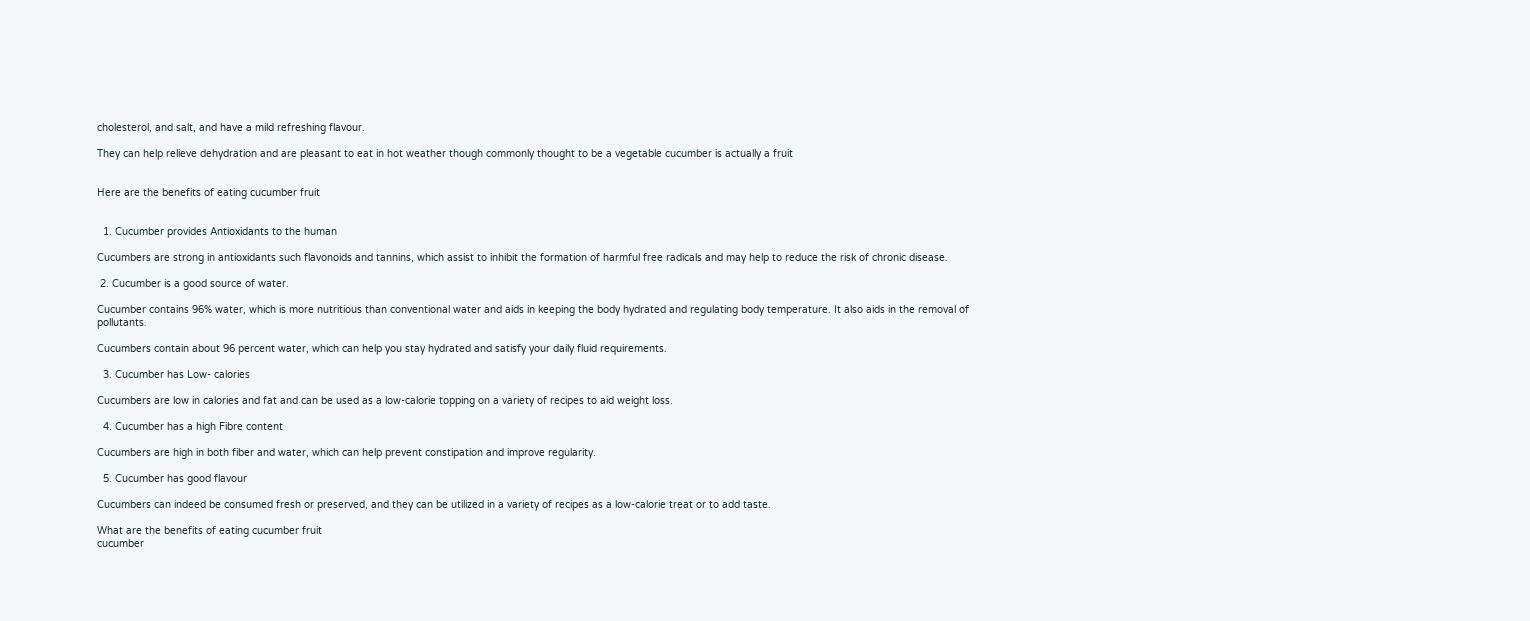cholesterol, and salt, and have a mild refreshing flavour.

They can help relieve dehydration and are pleasant to eat in hot weather though commonly thought to be a vegetable cucumber is actually a fruit


Here are the benefits of eating cucumber fruit


  1. Cucumber provides Antioxidants to the human

Cucumbers are strong in antioxidants such flavonoids and tannins, which assist to inhibit the formation of harmful free radicals and may help to reduce the risk of chronic disease.

 2. Cucumber is a good source of water.

Cucumber contains 96% water, which is more nutritious than conventional water and aids in keeping the body hydrated and regulating body temperature. It also aids in the removal of pollutants.

Cucumbers contain about 96 percent water, which can help you stay hydrated and satisfy your daily fluid requirements.

  3. Cucumber has Low- calories

Cucumbers are low in calories and fat and can be used as a low-calorie topping on a variety of recipes to aid weight loss.

  4. Cucumber has a high Fibre content

Cucumbers are high in both fiber and water, which can help prevent constipation and improve regularity.

  5. Cucumber has good flavour

Cucumbers can indeed be consumed fresh or preserved, and they can be utilized in a variety of recipes as a low-calorie treat or to add taste.

What are the benefits of eating cucumber fruit
cucumber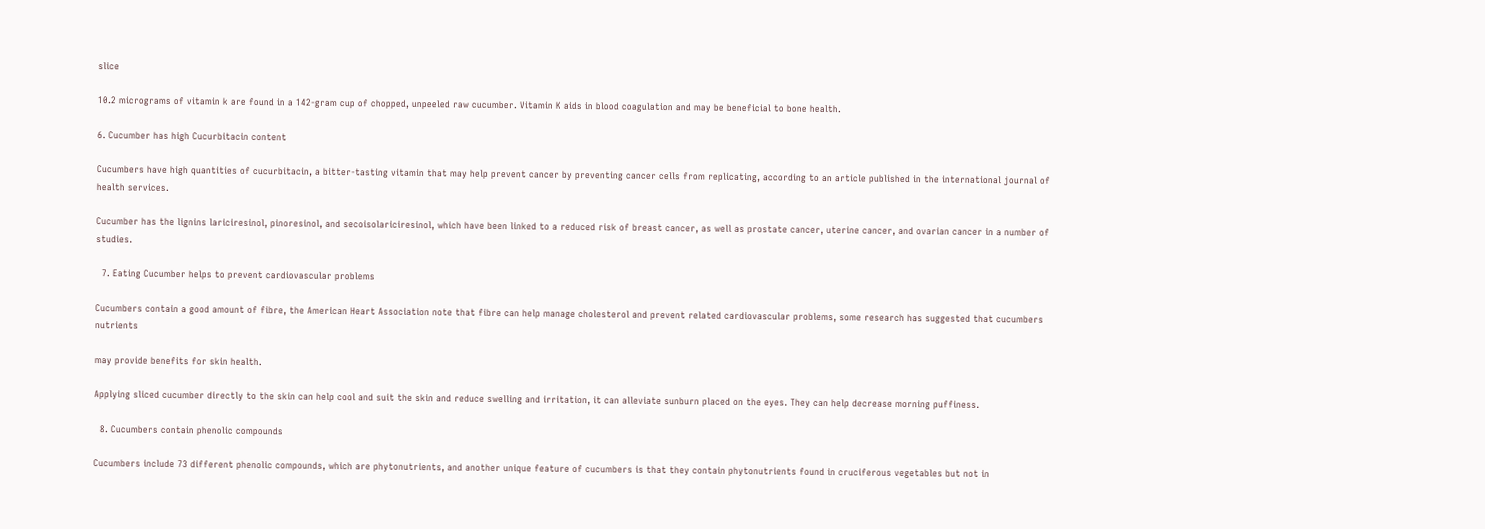slice

10.2 micrograms of vitamin k are found in a 142-gram cup of chopped, unpeeled raw cucumber. Vitamin K aids in blood coagulation and may be beneficial to bone health.

6. Cucumber has high Cucurbitacin content

Cucumbers have high quantities of cucurbitacin, a bitter-tasting vitamin that may help prevent cancer by preventing cancer cells from replicating, according to an article published in the international journal of health services.

Cucumber has the lignins lariciresinol, pinoresinol, and secoisolariciresinol, which have been linked to a reduced risk of breast cancer, as well as prostate cancer, uterine cancer, and ovarian cancer in a number of studies.

  7. Eating Cucumber helps to prevent cardiovascular problems

Cucumbers contain a good amount of fibre, the American Heart Association note that fibre can help manage cholesterol and prevent related cardiovascular problems, some research has suggested that cucumbers nutrients

may provide benefits for skin health.

Applying sliced cucumber directly to the skin can help cool and suit the skin and reduce swelling and irritation, it can alleviate sunburn placed on the eyes. They can help decrease morning puffiness.

  8. Cucumbers contain phenolic compounds

Cucumbers include 73 different phenolic compounds, which are phytonutrients, and another unique feature of cucumbers is that they contain phytonutrients found in cruciferous vegetables but not in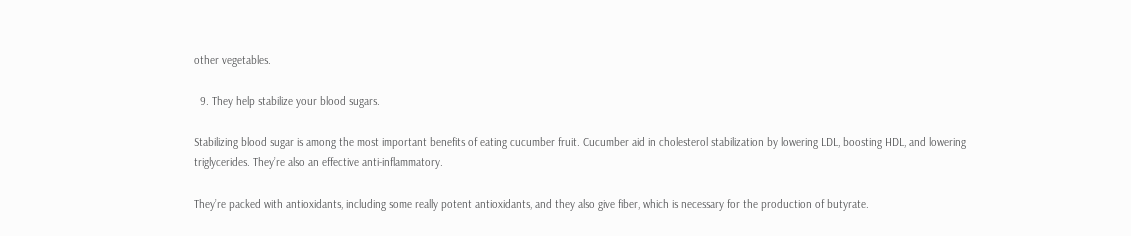other vegetables.

  9. They help stabilize your blood sugars.

Stabilizing blood sugar is among the most important benefits of eating cucumber fruit. Cucumber aid in cholesterol stabilization by lowering LDL, boosting HDL, and lowering triglycerides. They’re also an effective anti-inflammatory.

They’re packed with antioxidants, including some really potent antioxidants, and they also give fiber, which is necessary for the production of butyrate.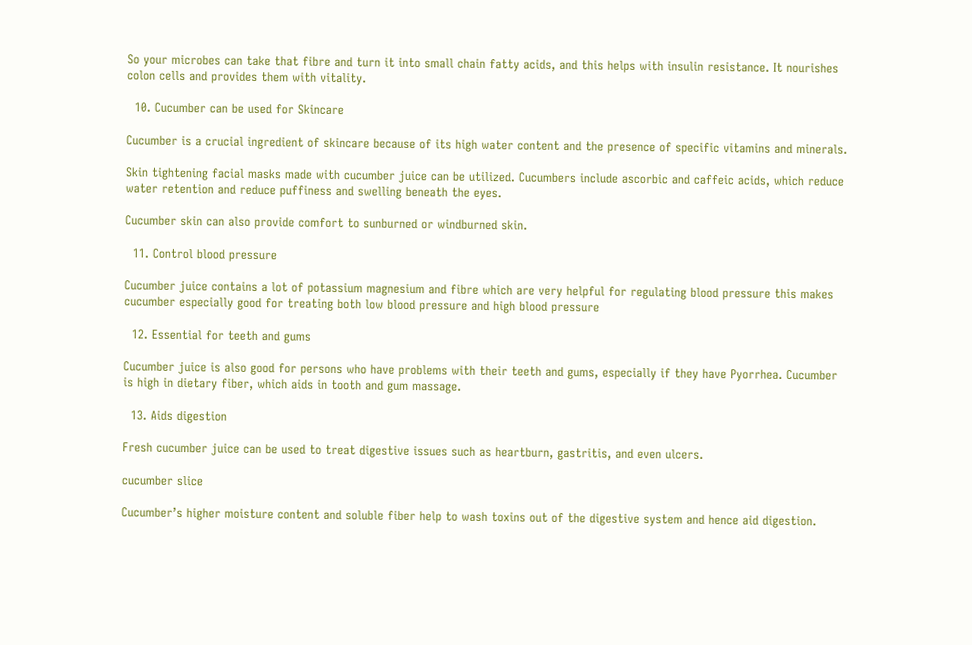So your microbes can take that fibre and turn it into small chain fatty acids, and this helps with insulin resistance. It nourishes colon cells and provides them with vitality.

  10. Cucumber can be used for Skincare

Cucumber is a crucial ingredient of skincare because of its high water content and the presence of specific vitamins and minerals.

Skin tightening facial masks made with cucumber juice can be utilized. Cucumbers include ascorbic and caffeic acids, which reduce water retention and reduce puffiness and swelling beneath the eyes.

Cucumber skin can also provide comfort to sunburned or windburned skin.

  11. Control blood pressure

Cucumber juice contains a lot of potassium magnesium and fibre which are very helpful for regulating blood pressure this makes cucumber especially good for treating both low blood pressure and high blood pressure

  12. Essential for teeth and gums

Cucumber juice is also good for persons who have problems with their teeth and gums, especially if they have Pyorrhea. Cucumber is high in dietary fiber, which aids in tooth and gum massage.

  13. Aids digestion

Fresh cucumber juice can be used to treat digestive issues such as heartburn, gastritis, and even ulcers.

cucumber slice

Cucumber’s higher moisture content and soluble fiber help to wash toxins out of the digestive system and hence aid digestion.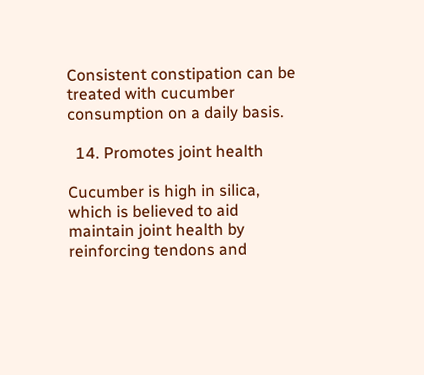Consistent constipation can be treated with cucumber consumption on a daily basis.

  14. Promotes joint health

Cucumber is high in silica, which is believed to aid maintain joint health by reinforcing tendons and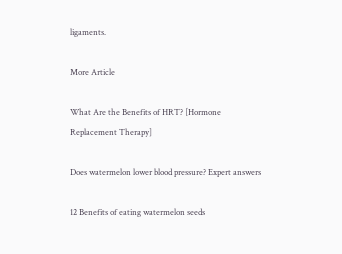ligaments.

More Article

What Are the Benefits of HRT? [Hormone Replacement Therapy]

Does watermelon lower blood pressure? Expert answers

12 Benefits of eating watermelon seeds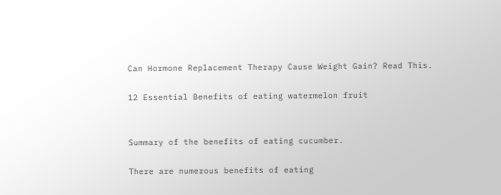Can Hormone Replacement Therapy Cause Weight Gain? Read This.

12 Essential Benefits of eating watermelon fruit


Summary of the benefits of eating cucumber.

There are numerous benefits of eating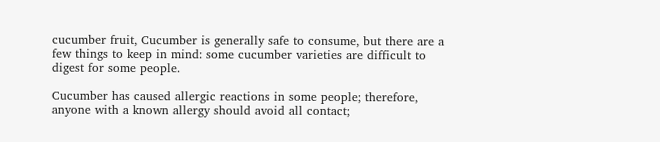cucumber fruit, Cucumber is generally safe to consume, but there are a few things to keep in mind: some cucumber varieties are difficult to digest for some people.

Cucumber has caused allergic reactions in some people; therefore, anyone with a known allergy should avoid all contact;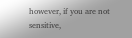however, if you are not sensitive,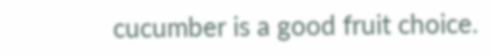cucumber is a good fruit choice.